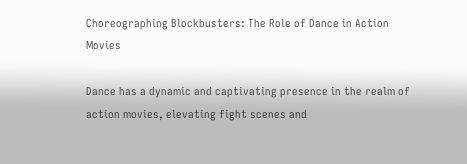Choreographing Blockbusters: The Role of Dance in Action Movies

Dance has a dynamic and captivating presence in the realm of action movies, elevating fight scenes and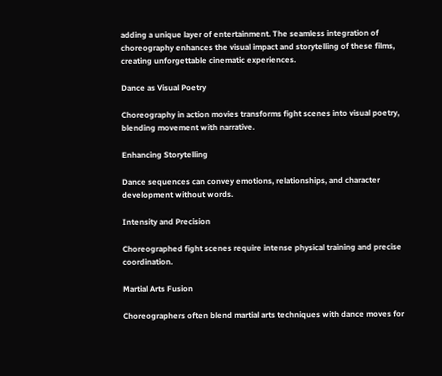adding a unique layer of entertainment. The seamless integration of choreography enhances the visual impact and storytelling of these films, creating unforgettable cinematic experiences.

Dance as Visual Poetry

Choreography in action movies transforms fight scenes into visual poetry, blending movement with narrative.

Enhancing Storytelling

Dance sequences can convey emotions, relationships, and character development without words.

Intensity and Precision

Choreographed fight scenes require intense physical training and precise coordination.

Martial Arts Fusion

Choreographers often blend martial arts techniques with dance moves for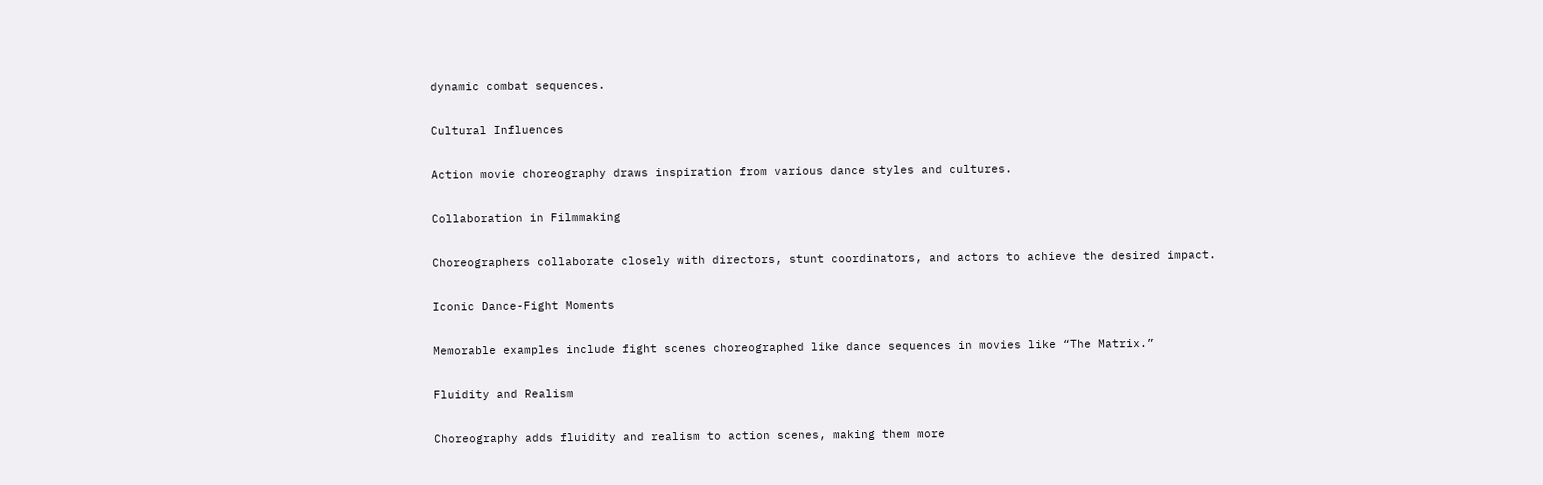dynamic combat sequences.

Cultural Influences

Action movie choreography draws inspiration from various dance styles and cultures.

Collaboration in Filmmaking

Choreographers collaborate closely with directors, stunt coordinators, and actors to achieve the desired impact.

Iconic Dance-Fight Moments

Memorable examples include fight scenes choreographed like dance sequences in movies like “The Matrix.”

Fluidity and Realism

Choreography adds fluidity and realism to action scenes, making them more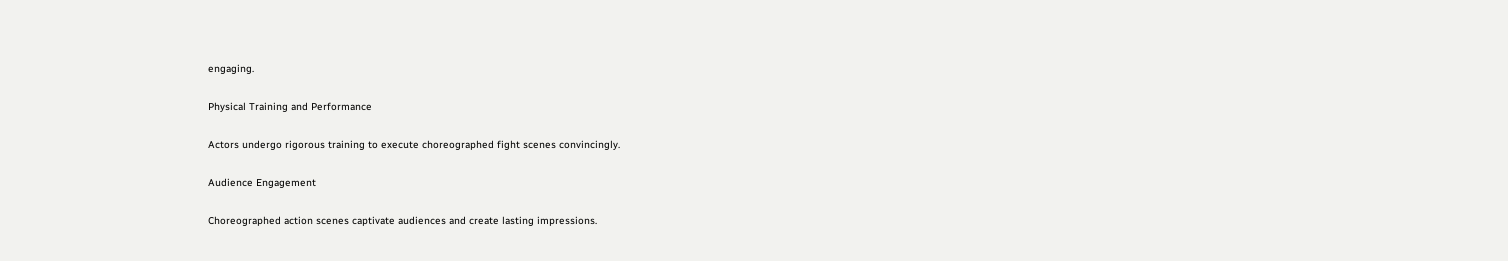engaging.

Physical Training and Performance

Actors undergo rigorous training to execute choreographed fight scenes convincingly.

Audience Engagement

Choreographed action scenes captivate audiences and create lasting impressions.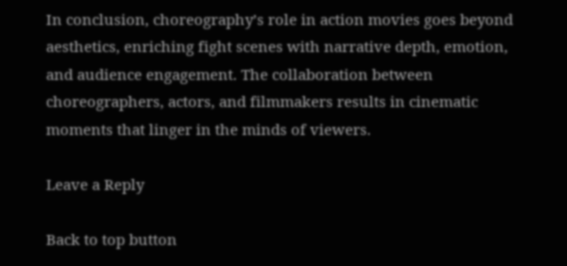In conclusion, choreography’s role in action movies goes beyond aesthetics, enriching fight scenes with narrative depth, emotion, and audience engagement. The collaboration between choreographers, actors, and filmmakers results in cinematic moments that linger in the minds of viewers.

Leave a Reply

Back to top button